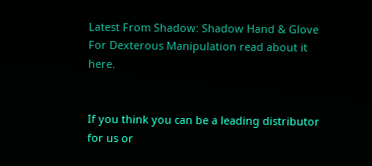Latest From Shadow: Shadow Hand & Glove For Dexterous Manipulation read about it here.


If you think you can be a leading distributor for us or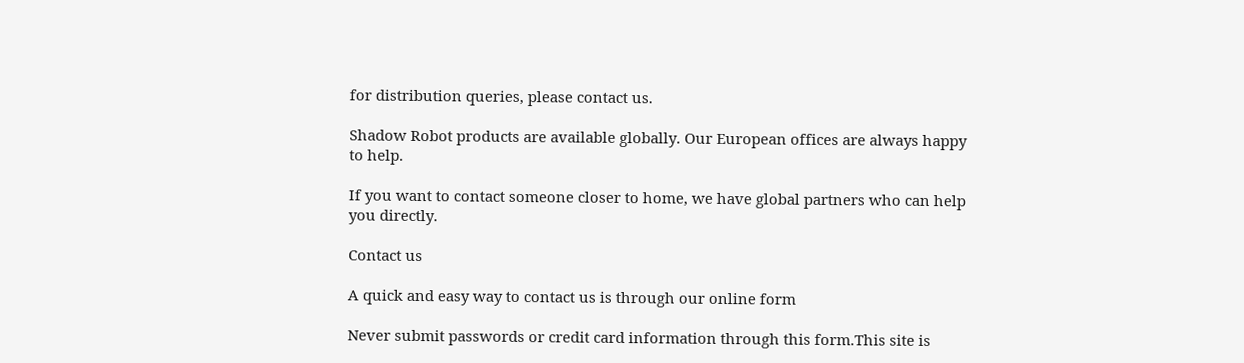for distribution queries, please contact us.

Shadow Robot products are available globally. Our European offices are always happy to help.

If you want to contact someone closer to home, we have global partners who can help you directly.

Contact us

A quick and easy way to contact us is through our online form

Never submit passwords or credit card information through this form.This site is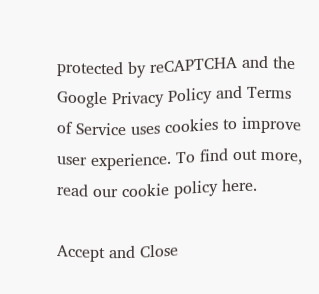protected by reCAPTCHA and the Google Privacy Policy and Terms of Service uses cookies to improve user experience. To find out more, read our cookie policy here.

Accept and Close